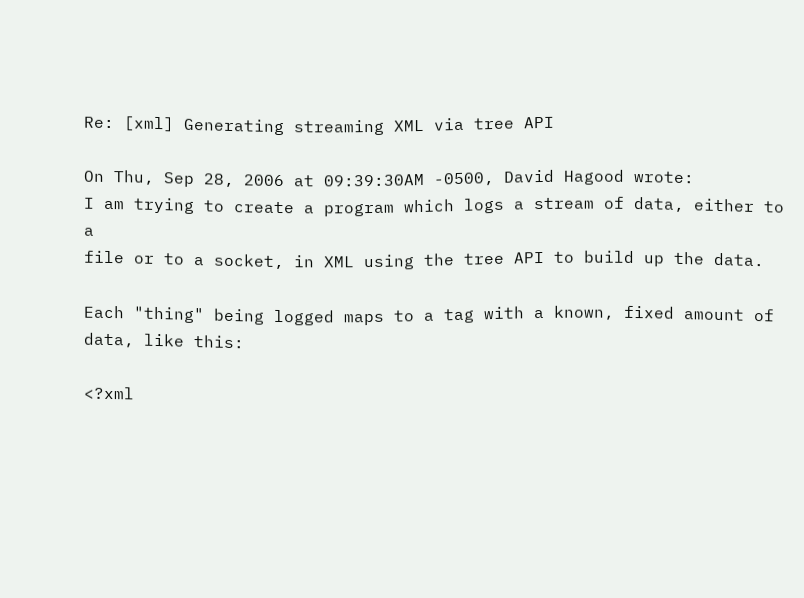Re: [xml] Generating streaming XML via tree API

On Thu, Sep 28, 2006 at 09:39:30AM -0500, David Hagood wrote:
I am trying to create a program which logs a stream of data, either to a
file or to a socket, in XML using the tree API to build up the data.

Each "thing" being logged maps to a tag with a known, fixed amount of
data, like this:

<?xml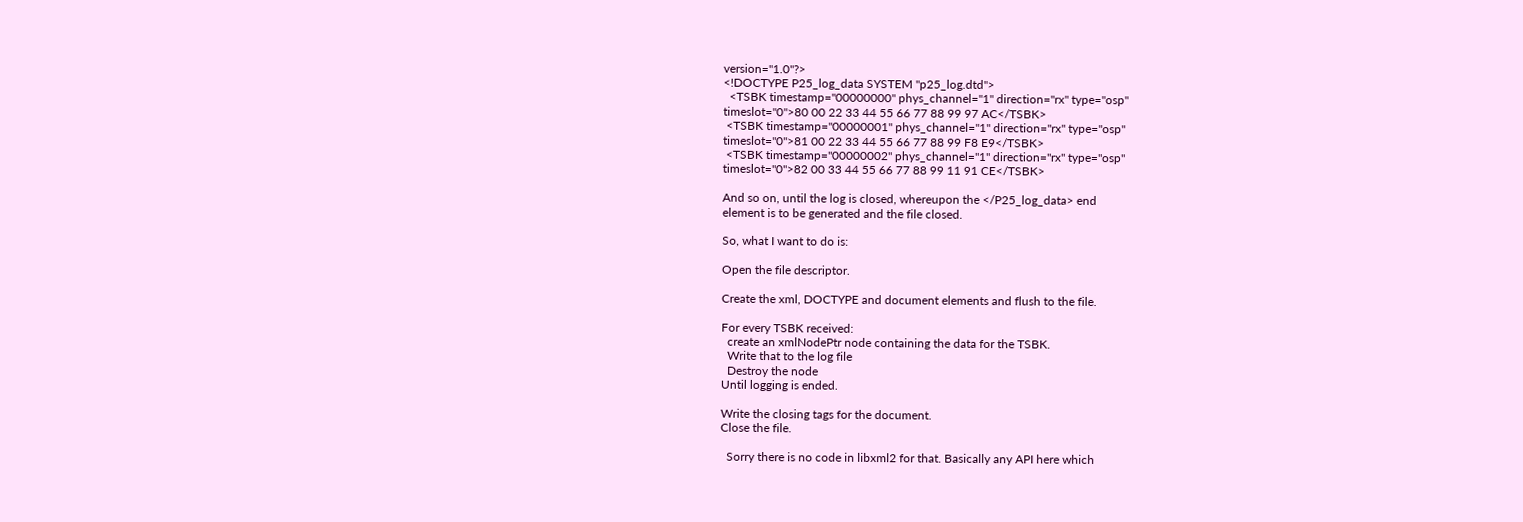version="1.0"?>
<!DOCTYPE P25_log_data SYSTEM "p25_log.dtd">
  <TSBK timestamp="00000000" phys_channel="1" direction="rx" type="osp"
timeslot="0">80 00 22 33 44 55 66 77 88 99 97 AC</TSBK>
 <TSBK timestamp="00000001" phys_channel="1" direction="rx" type="osp"
timeslot="0">81 00 22 33 44 55 66 77 88 99 F8 E9</TSBK>
 <TSBK timestamp="00000002" phys_channel="1" direction="rx" type="osp"
timeslot="0">82 00 33 44 55 66 77 88 99 11 91 CE</TSBK>

And so on, until the log is closed, whereupon the </P25_log_data> end
element is to be generated and the file closed.

So, what I want to do is:

Open the file descriptor.

Create the xml, DOCTYPE and document elements and flush to the file.

For every TSBK received:
  create an xmlNodePtr node containing the data for the TSBK.
  Write that to the log file
  Destroy the node
Until logging is ended.

Write the closing tags for the document.
Close the file.

  Sorry there is no code in libxml2 for that. Basically any API here which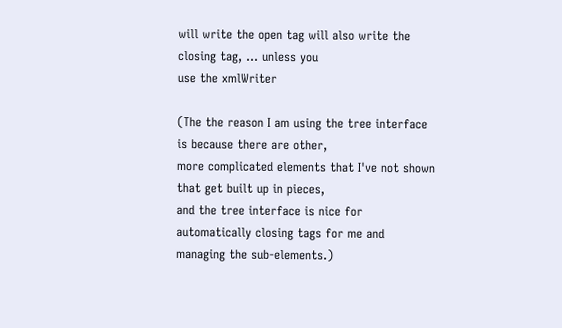will write the open tag will also write the closing tag, ... unless you
use the xmlWriter

(The the reason I am using the tree interface is because there are other,
more complicated elements that I've not shown that get built up in pieces,
and the tree interface is nice for automatically closing tags for me and
managing the sub-elements.)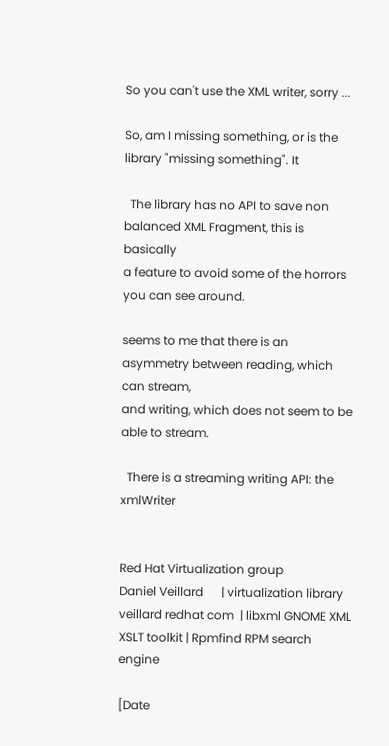So you can't use the XML writer, sorry ...

So, am I missing something, or is the library "missing something". It

  The library has no API to save non balanced XML Fragment, this is basically
a feature to avoid some of the horrors you can see around.

seems to me that there is an asymmetry between reading, which can stream,
and writing, which does not seem to be able to stream.

  There is a streaming writing API: the xmlWriter


Red Hat Virtualization group
Daniel Veillard      | virtualization library
veillard redhat com  | libxml GNOME XML XSLT toolkit | Rpmfind RPM search engine

[Date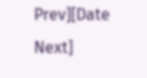Prev][Date Next]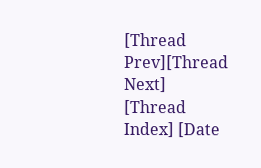[Thread Prev][Thread Next]   [Thread Index] [Date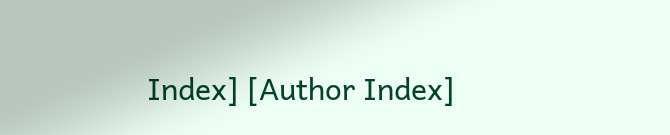Index] [Author Index]